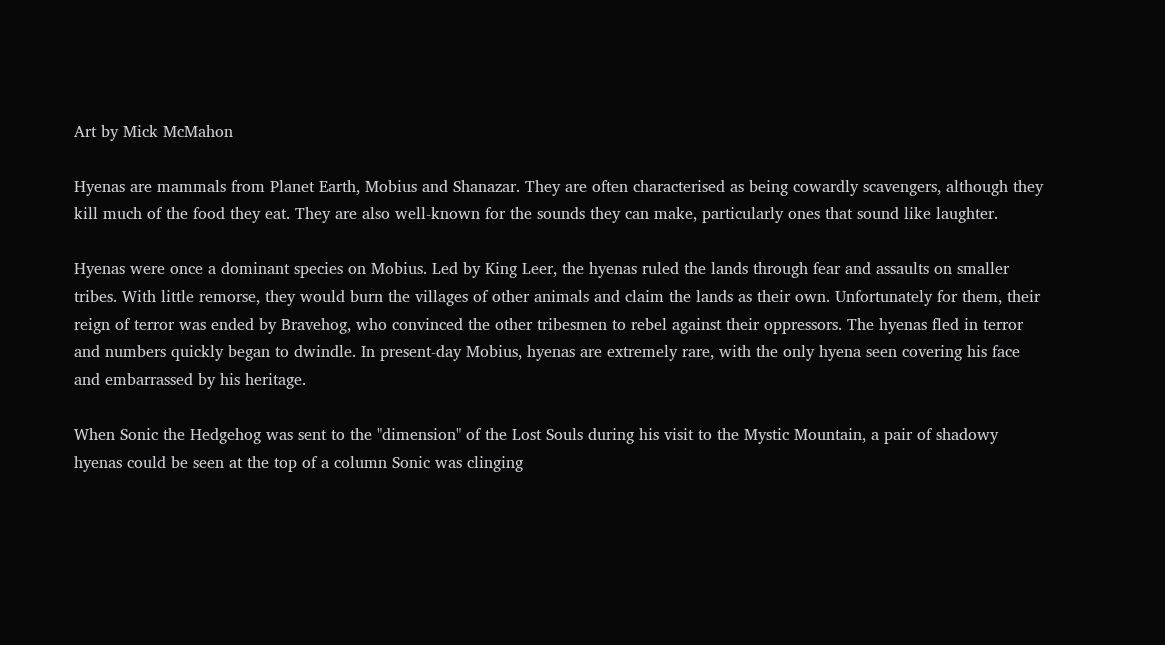Art by Mick McMahon

Hyenas are mammals from Planet Earth, Mobius and Shanazar. They are often characterised as being cowardly scavengers, although they kill much of the food they eat. They are also well-known for the sounds they can make, particularly ones that sound like laughter.

Hyenas were once a dominant species on Mobius. Led by King Leer, the hyenas ruled the lands through fear and assaults on smaller tribes. With little remorse, they would burn the villages of other animals and claim the lands as their own. Unfortunately for them, their reign of terror was ended by Bravehog, who convinced the other tribesmen to rebel against their oppressors. The hyenas fled in terror and numbers quickly began to dwindle. In present-day Mobius, hyenas are extremely rare, with the only hyena seen covering his face and embarrassed by his heritage.

When Sonic the Hedgehog was sent to the "dimension" of the Lost Souls during his visit to the Mystic Mountain, a pair of shadowy hyenas could be seen at the top of a column Sonic was clinging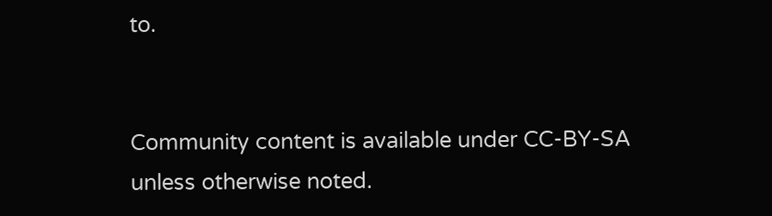to.


Community content is available under CC-BY-SA unless otherwise noted.